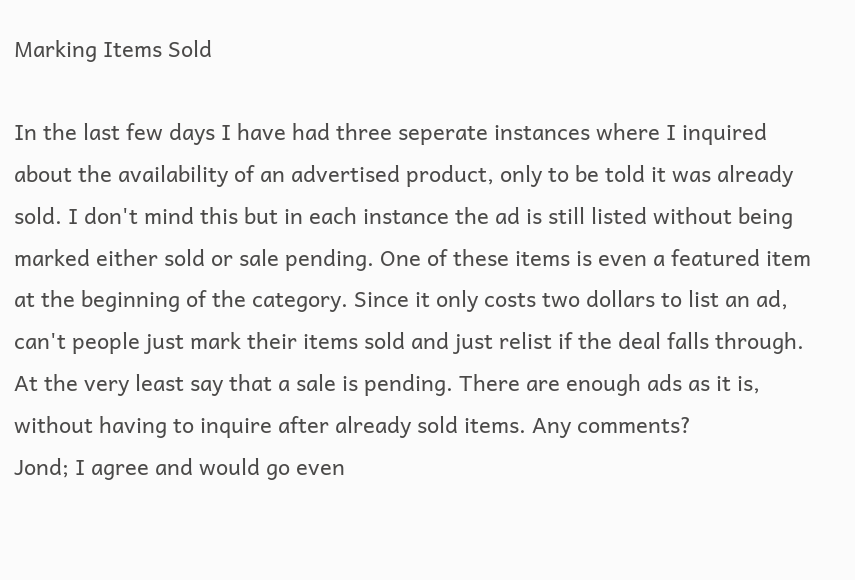Marking Items Sold

In the last few days I have had three seperate instances where I inquired about the availability of an advertised product, only to be told it was already sold. I don't mind this but in each instance the ad is still listed without being marked either sold or sale pending. One of these items is even a featured item at the beginning of the category. Since it only costs two dollars to list an ad, can't people just mark their items sold and just relist if the deal falls through. At the very least say that a sale is pending. There are enough ads as it is, without having to inquire after already sold items. Any comments?
Jond; I agree and would go even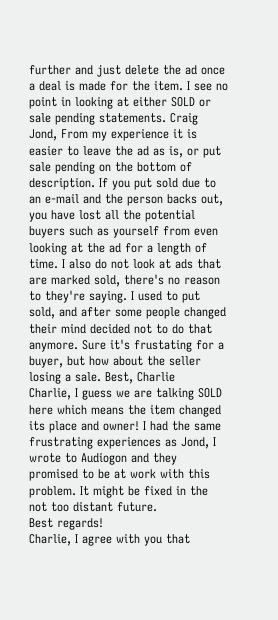further and just delete the ad once a deal is made for the item. I see no point in looking at either SOLD or sale pending statements. Craig
Jond, From my experience it is easier to leave the ad as is, or put sale pending on the bottom of description. If you put sold due to an e-mail and the person backs out, you have lost all the potential buyers such as yourself from even looking at the ad for a length of time. I also do not look at ads that are marked sold, there's no reason to they're saying. I used to put sold, and after some people changed their mind decided not to do that anymore. Sure it's frustating for a buyer, but how about the seller losing a sale. Best, Charlie
Charlie, I guess we are talking SOLD here which means the item changed its place and owner! I had the same frustrating experiences as Jond, I wrote to Audiogon and they promised to be at work with this problem. It might be fixed in the not too distant future.
Best regards!
Charlie, I agree with you that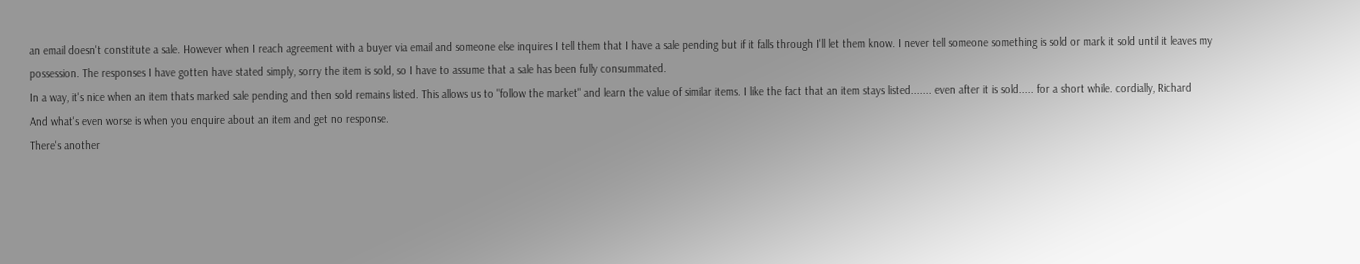an email doesn't constitute a sale. However when I reach agreement with a buyer via email and someone else inquires I tell them that I have a sale pending but if it falls through I'll let them know. I never tell someone something is sold or mark it sold until it leaves my possession. The responses I have gotten have stated simply, sorry the item is sold, so I have to assume that a sale has been fully consummated.
In a way, it's nice when an item thats marked sale pending and then sold remains listed. This allows us to "follow the market" and learn the value of similar items. I like the fact that an item stays listed....... even after it is sold..... for a short while. cordially, Richard
And what's even worse is when you enquire about an item and get no response.
There's another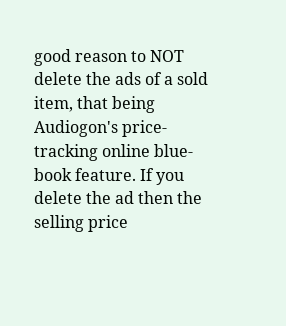good reason to NOT delete the ads of a sold item, that being Audiogon's price-tracking online blue-book feature. If you delete the ad then the selling price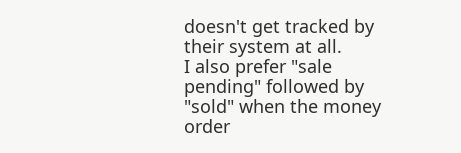doesn't get tracked by their system at all.
I also prefer "sale pending" followed by "sold" when the money order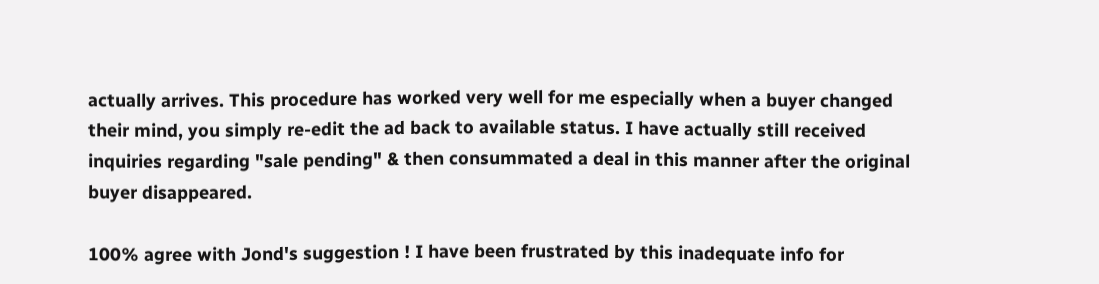actually arrives. This procedure has worked very well for me especially when a buyer changed their mind, you simply re-edit the ad back to available status. I have actually still received inquiries regarding "sale pending" & then consummated a deal in this manner after the original buyer disappeared.

100% agree with Jond's suggestion ! I have been frustrated by this inadequate info for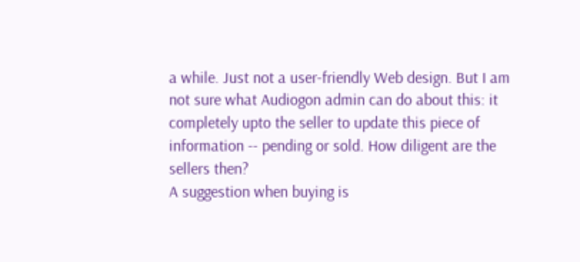a while. Just not a user-friendly Web design. But I am not sure what Audiogon admin can do about this: it completely upto the seller to update this piece of information -- pending or sold. How diligent are the sellers then?
A suggestion when buying is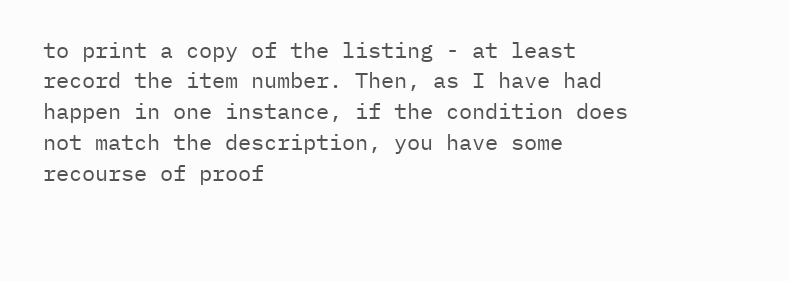to print a copy of the listing - at least record the item number. Then, as I have had happen in one instance, if the condition does not match the description, you have some recourse of proof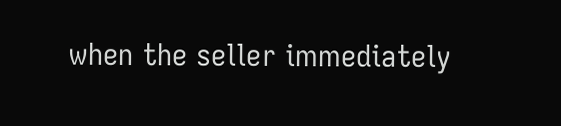when the seller immediately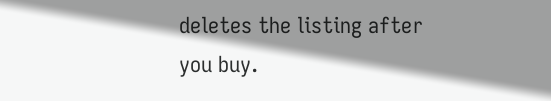deletes the listing after you buy.